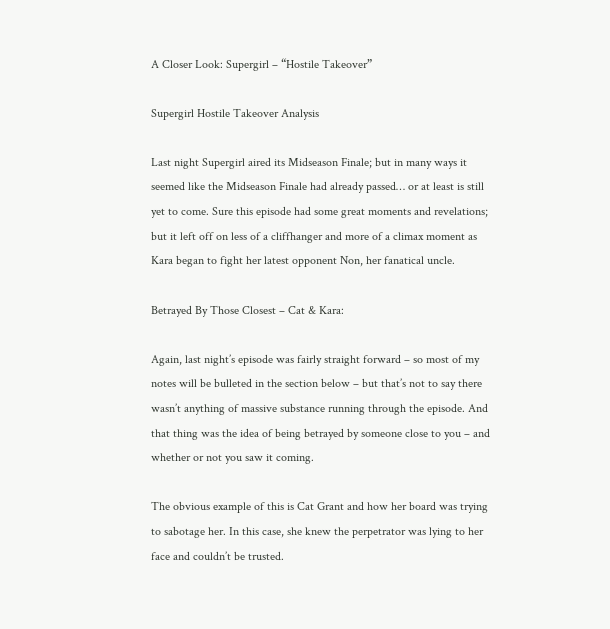A Closer Look: Supergirl – “Hostile Takeover”

Supergirl Hostile Takeover Analysis

Last night Supergirl aired its Midseason Finale; but in many ways it seemed like the Midseason Finale had already passed… or at least is still yet to come. Sure this episode had some great moments and revelations; but it left off on less of a cliffhanger and more of a climax moment as Kara began to fight her latest opponent Non, her fanatical uncle.

Betrayed By Those Closest – Cat & Kara:

Again, last night’s episode was fairly straight forward – so most of my notes will be bulleted in the section below – but that’s not to say there wasn’t anything of massive substance running through the episode. And that thing was the idea of being betrayed by someone close to you – and whether or not you saw it coming.

The obvious example of this is Cat Grant and how her board was trying to sabotage her. In this case, she knew the perpetrator was lying to her face and couldn’t be trusted.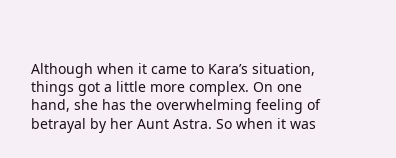Although when it came to Kara’s situation, things got a little more complex. On one hand, she has the overwhelming feeling of betrayal by her Aunt Astra. So when it was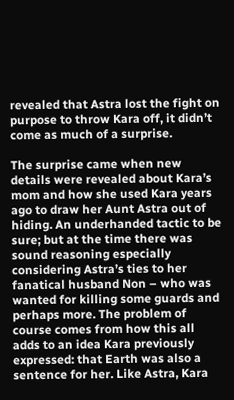revealed that Astra lost the fight on purpose to throw Kara off, it didn’t come as much of a surprise.

The surprise came when new details were revealed about Kara’s mom and how she used Kara years ago to draw her Aunt Astra out of hiding. An underhanded tactic to be sure; but at the time there was sound reasoning especially considering Astra’s ties to her fanatical husband Non – who was wanted for killing some guards and perhaps more. The problem of course comes from how this all adds to an idea Kara previously expressed: that Earth was also a sentence for her. Like Astra, Kara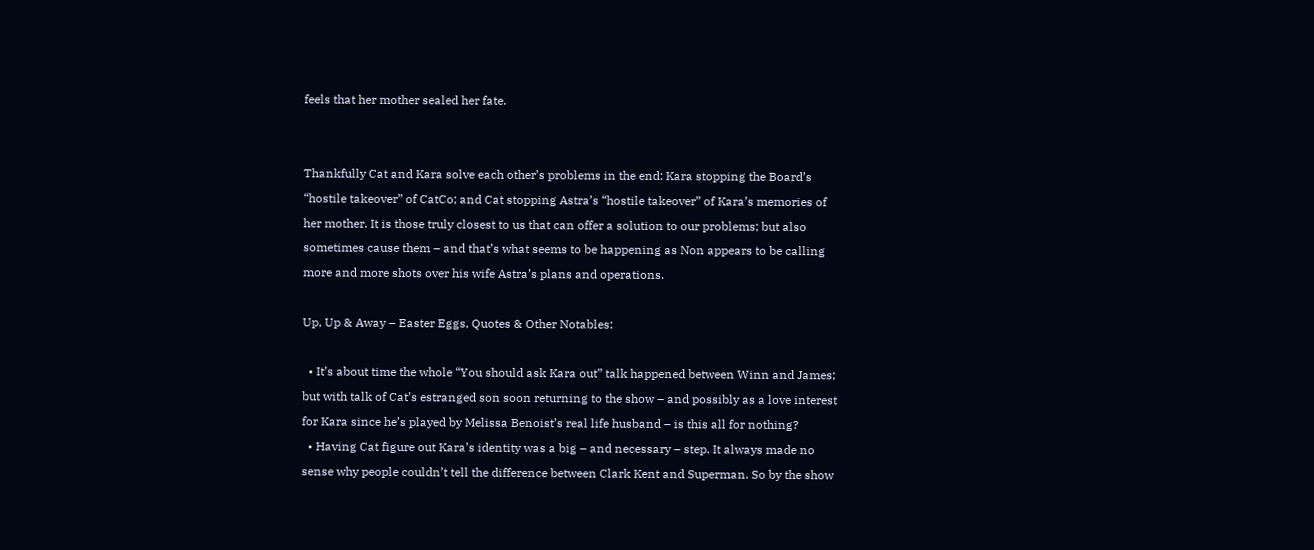feels that her mother sealed her fate.


Thankfully Cat and Kara solve each other’s problems in the end: Kara stopping the Board’s “hostile takeover” of CatCo; and Cat stopping Astra’s “hostile takeover” of Kara’s memories of her mother. It is those truly closest to us that can offer a solution to our problems; but also sometimes cause them – and that’s what seems to be happening as Non appears to be calling more and more shots over his wife Astra’s plans and operations.

Up, Up & Away – Easter Eggs, Quotes & Other Notables:

  • It’s about time the whole “You should ask Kara out” talk happened between Winn and James; but with talk of Cat’s estranged son soon returning to the show – and possibly as a love interest for Kara since he’s played by Melissa Benoist’s real life husband – is this all for nothing?
  • Having Cat figure out Kara’s identity was a big – and necessary – step. It always made no sense why people couldn’t tell the difference between Clark Kent and Superman. So by the show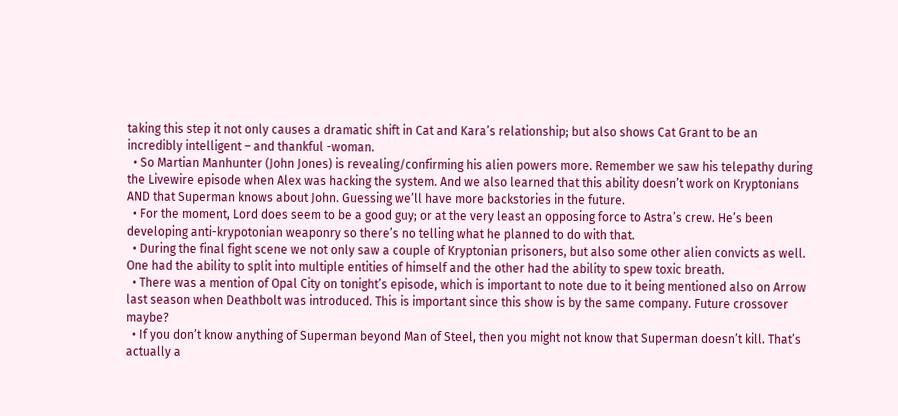taking this step it not only causes a dramatic shift in Cat and Kara’s relationship; but also shows Cat Grant to be an incredibly intelligent – and thankful -woman.
  • So Martian Manhunter (John Jones) is revealing/confirming his alien powers more. Remember we saw his telepathy during the Livewire episode when Alex was hacking the system. And we also learned that this ability doesn’t work on Kryptonians AND that Superman knows about John. Guessing we’ll have more backstories in the future.
  • For the moment, Lord does seem to be a good guy; or at the very least an opposing force to Astra’s crew. He’s been developing anti-krypotonian weaponry so there’s no telling what he planned to do with that.
  • During the final fight scene we not only saw a couple of Kryptonian prisoners, but also some other alien convicts as well. One had the ability to split into multiple entities of himself and the other had the ability to spew toxic breath.
  • There was a mention of Opal City on tonight’s episode, which is important to note due to it being mentioned also on Arrow last season when Deathbolt was introduced. This is important since this show is by the same company. Future crossover maybe?
  • If you don’t know anything of Superman beyond Man of Steel, then you might not know that Superman doesn’t kill. That’s actually a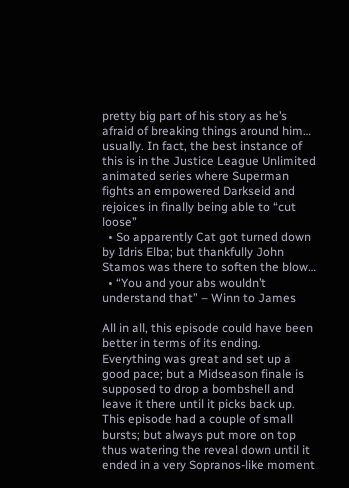pretty big part of his story as he’s afraid of breaking things around him… usually. In fact, the best instance of this is in the Justice League Unlimited animated series where Superman fights an empowered Darkseid and rejoices in finally being able to “cut loose”
  • So apparently Cat got turned down by Idris Elba; but thankfully John Stamos was there to soften the blow…
  • “You and your abs wouldn’t understand that” – Winn to James

All in all, this episode could have been better in terms of its ending. Everything was great and set up a good pace; but a Midseason finale is supposed to drop a bombshell and leave it there until it picks back up. This episode had a couple of small bursts; but always put more on top thus watering the reveal down until it ended in a very Sopranos-like moment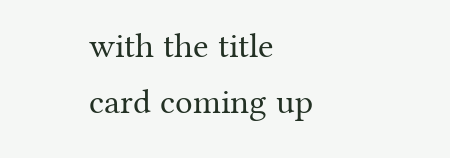with the title card coming up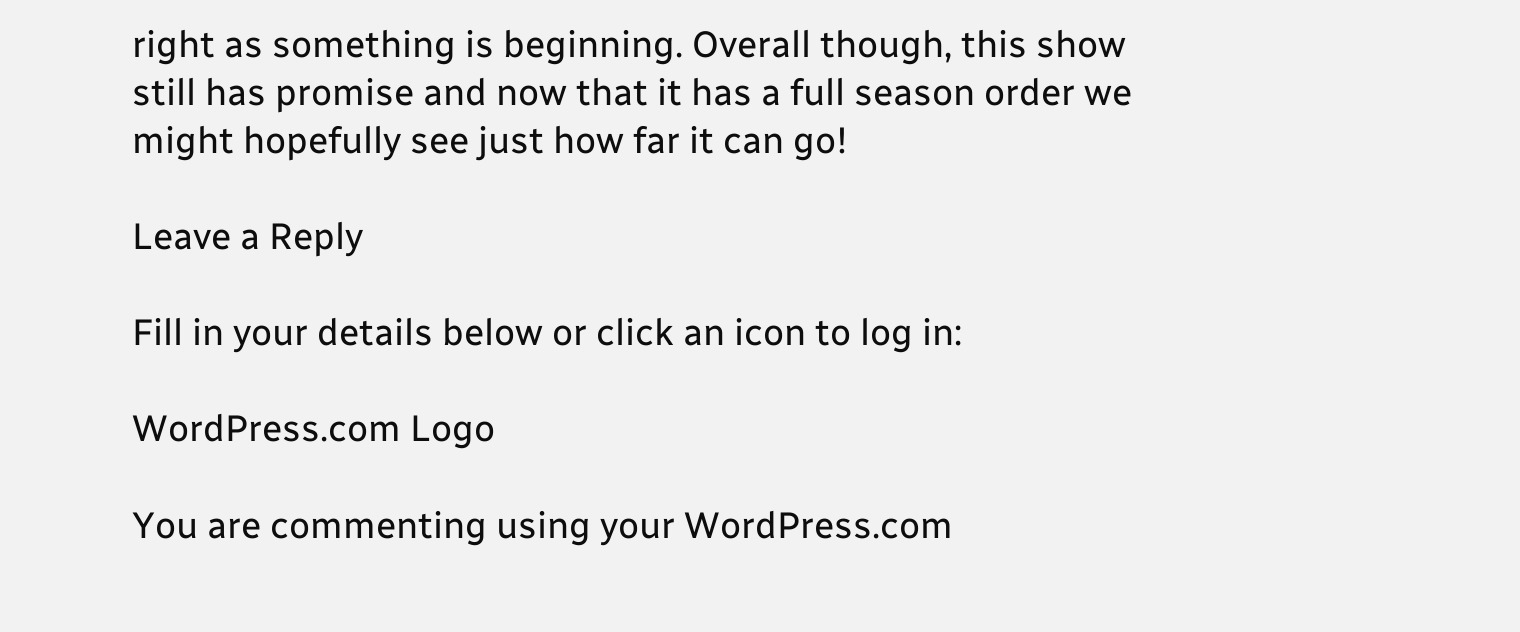right as something is beginning. Overall though, this show still has promise and now that it has a full season order we might hopefully see just how far it can go!

Leave a Reply

Fill in your details below or click an icon to log in:

WordPress.com Logo

You are commenting using your WordPress.com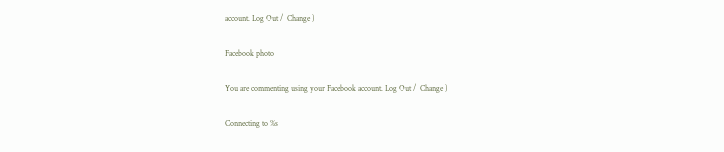account. Log Out /  Change )

Facebook photo

You are commenting using your Facebook account. Log Out /  Change )

Connecting to %s